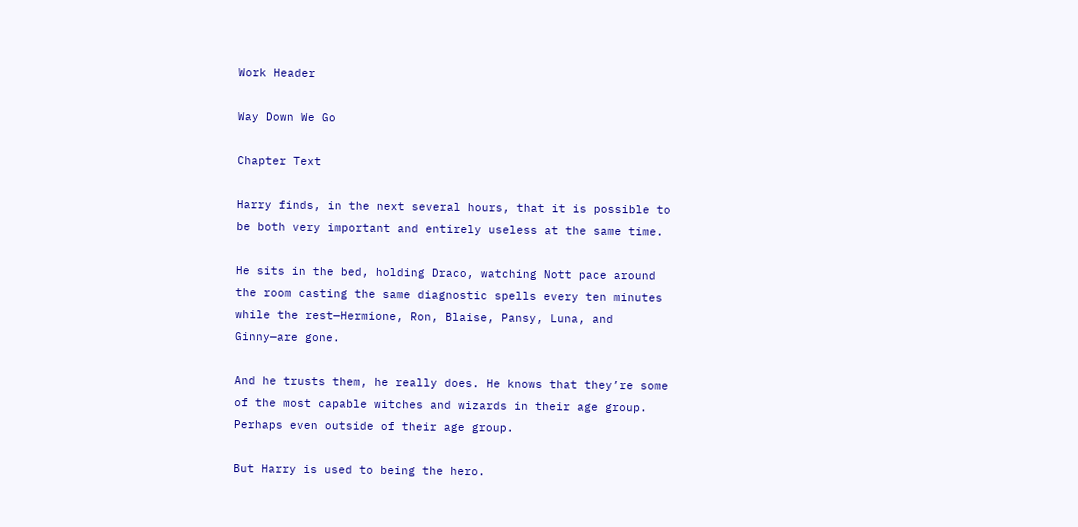Work Header

Way Down We Go

Chapter Text

Harry finds, in the next several hours, that it is possible to be both very important and entirely useless at the same time.

He sits in the bed, holding Draco, watching Nott pace around the room casting the same diagnostic spells every ten minutes while the rest—Hermione, Ron, Blaise, Pansy, Luna, and Ginny—are gone.

And he trusts them, he really does. He knows that they’re some of the most capable witches and wizards in their age group. Perhaps even outside of their age group.

But Harry is used to being the hero.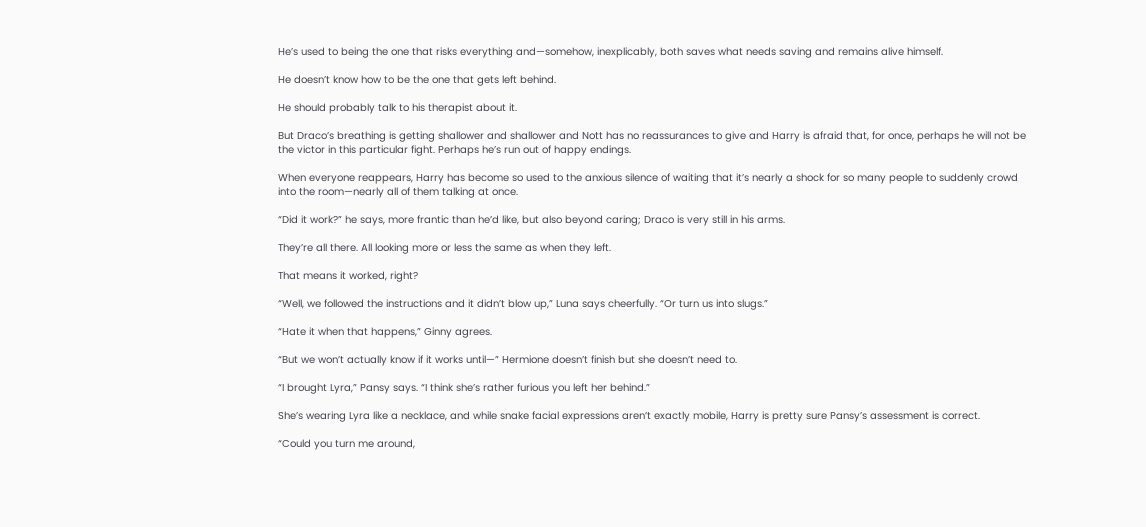He’s used to being the one that risks everything and—somehow, inexplicably, both saves what needs saving and remains alive himself.

He doesn’t know how to be the one that gets left behind.

He should probably talk to his therapist about it.

But Draco’s breathing is getting shallower and shallower and Nott has no reassurances to give and Harry is afraid that, for once, perhaps he will not be the victor in this particular fight. Perhaps he’s run out of happy endings.

When everyone reappears, Harry has become so used to the anxious silence of waiting that it’s nearly a shock for so many people to suddenly crowd into the room—nearly all of them talking at once.

“Did it work?” he says, more frantic than he’d like, but also beyond caring; Draco is very still in his arms.

They’re all there. All looking more or less the same as when they left.

That means it worked, right?

“Well, we followed the instructions and it didn’t blow up,” Luna says cheerfully. “Or turn us into slugs.”

“Hate it when that happens,” Ginny agrees.

“But we won’t actually know if it works until—” Hermione doesn’t finish but she doesn’t need to.

“I brought Lyra,” Pansy says. “I think she’s rather furious you left her behind.”

She’s wearing Lyra like a necklace, and while snake facial expressions aren’t exactly mobile, Harry is pretty sure Pansy’s assessment is correct.

“Could you turn me around,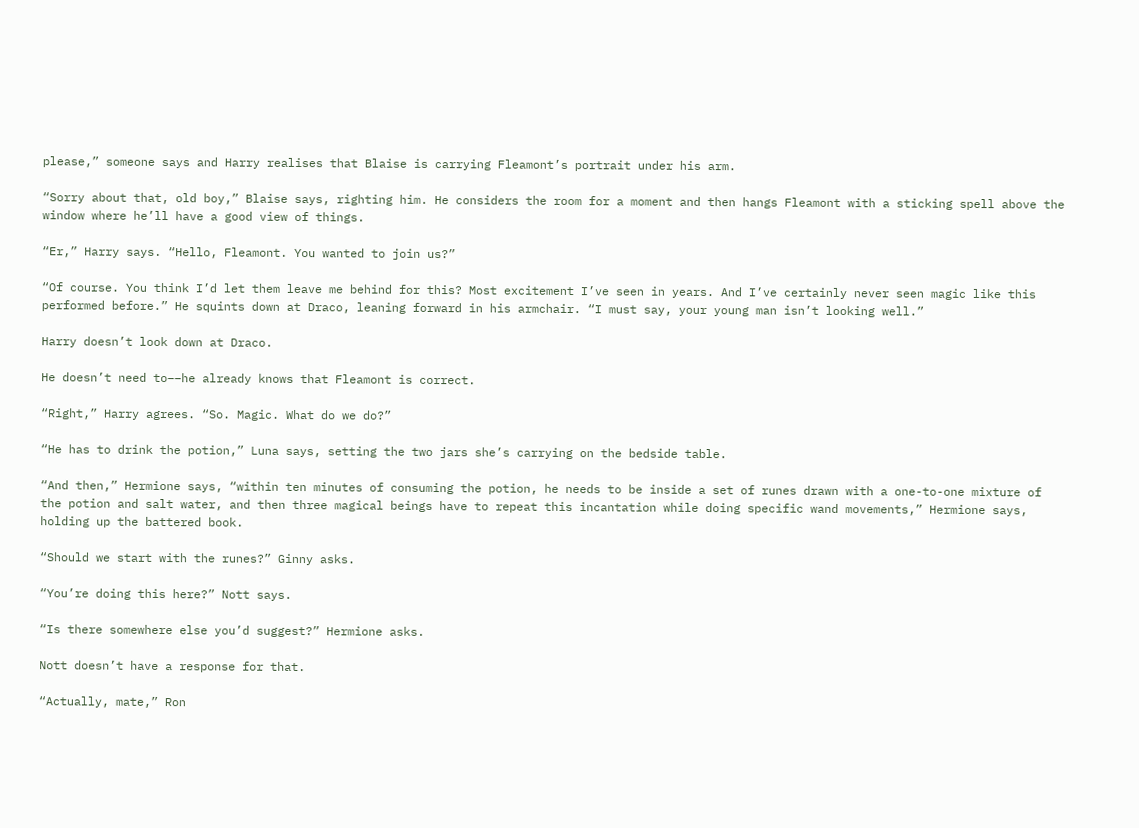please,” someone says and Harry realises that Blaise is carrying Fleamont’s portrait under his arm.

“Sorry about that, old boy,” Blaise says, righting him. He considers the room for a moment and then hangs Fleamont with a sticking spell above the window where he’ll have a good view of things.

“Er,” Harry says. “Hello, Fleamont. You wanted to join us?”

“Of course. You think I’d let them leave me behind for this? Most excitement I’ve seen in years. And I’ve certainly never seen magic like this performed before.” He squints down at Draco, leaning forward in his armchair. “I must say, your young man isn’t looking well.”

Harry doesn’t look down at Draco.

He doesn’t need to––he already knows that Fleamont is correct.

“Right,” Harry agrees. “So. Magic. What do we do?”

“He has to drink the potion,” Luna says, setting the two jars she’s carrying on the bedside table.

“And then,” Hermione says, “within ten minutes of consuming the potion, he needs to be inside a set of runes drawn with a one-to-one mixture of the potion and salt water, and then three magical beings have to repeat this incantation while doing specific wand movements,” Hermione says, holding up the battered book.

“Should we start with the runes?” Ginny asks.

“You’re doing this here?” Nott says.

“Is there somewhere else you’d suggest?” Hermione asks.

Nott doesn’t have a response for that.

“Actually, mate,” Ron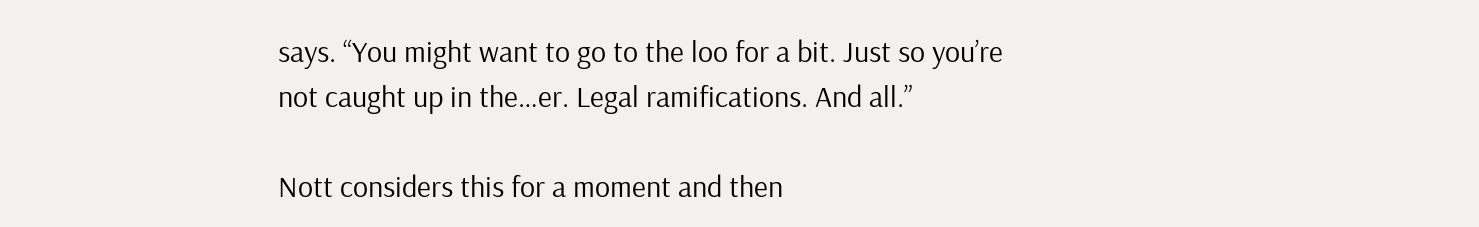says. “You might want to go to the loo for a bit. Just so you’re not caught up in the…er. Legal ramifications. And all.”

Nott considers this for a moment and then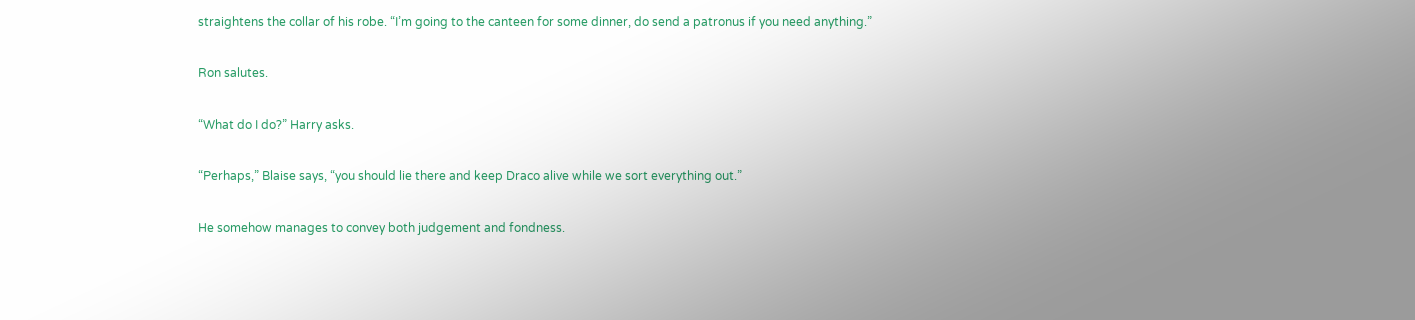straightens the collar of his robe. “I’m going to the canteen for some dinner, do send a patronus if you need anything.”

Ron salutes.

“What do I do?” Harry asks.

“Perhaps,” Blaise says, “you should lie there and keep Draco alive while we sort everything out.”

He somehow manages to convey both judgement and fondness.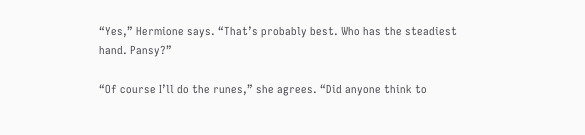“Yes,” Hermione says. “That’s probably best. Who has the steadiest hand. Pansy?”

“Of course I’ll do the runes,” she agrees. “Did anyone think to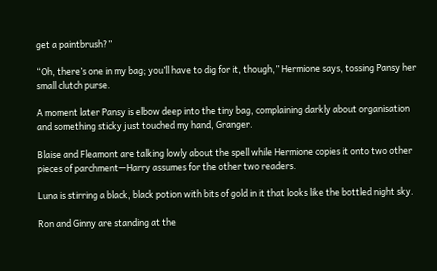get a paintbrush?”

“Oh, there’s one in my bag; you’ll have to dig for it, though,” Hermione says, tossing Pansy her small clutch purse.

A moment later Pansy is elbow deep into the tiny bag, complaining darkly about organisation and something sticky just touched my hand, Granger.

Blaise and Fleamont are talking lowly about the spell while Hermione copies it onto two other pieces of parchment—Harry assumes for the other two readers.

Luna is stirring a black, black potion with bits of gold in it that looks like the bottled night sky.

Ron and Ginny are standing at the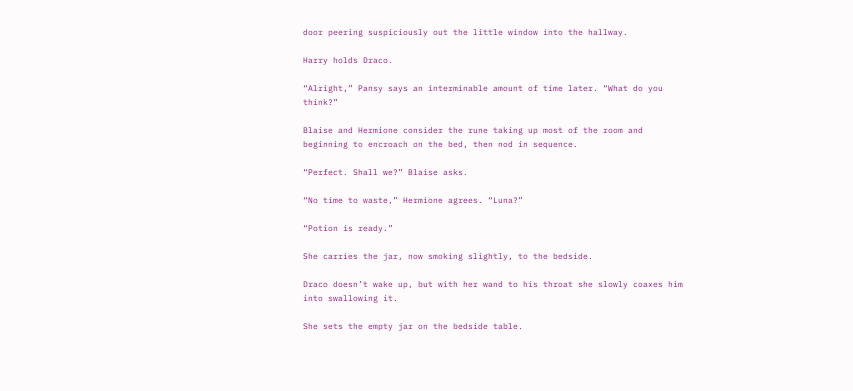door peering suspiciously out the little window into the hallway.

Harry holds Draco.

“Alright,” Pansy says an interminable amount of time later. “What do you think?”

Blaise and Hermione consider the rune taking up most of the room and beginning to encroach on the bed, then nod in sequence.

“Perfect. Shall we?” Blaise asks.

“No time to waste,” Hermione agrees. “Luna?”

“Potion is ready.”

She carries the jar, now smoking slightly, to the bedside.

Draco doesn’t wake up, but with her wand to his throat she slowly coaxes him into swallowing it.

She sets the empty jar on the bedside table.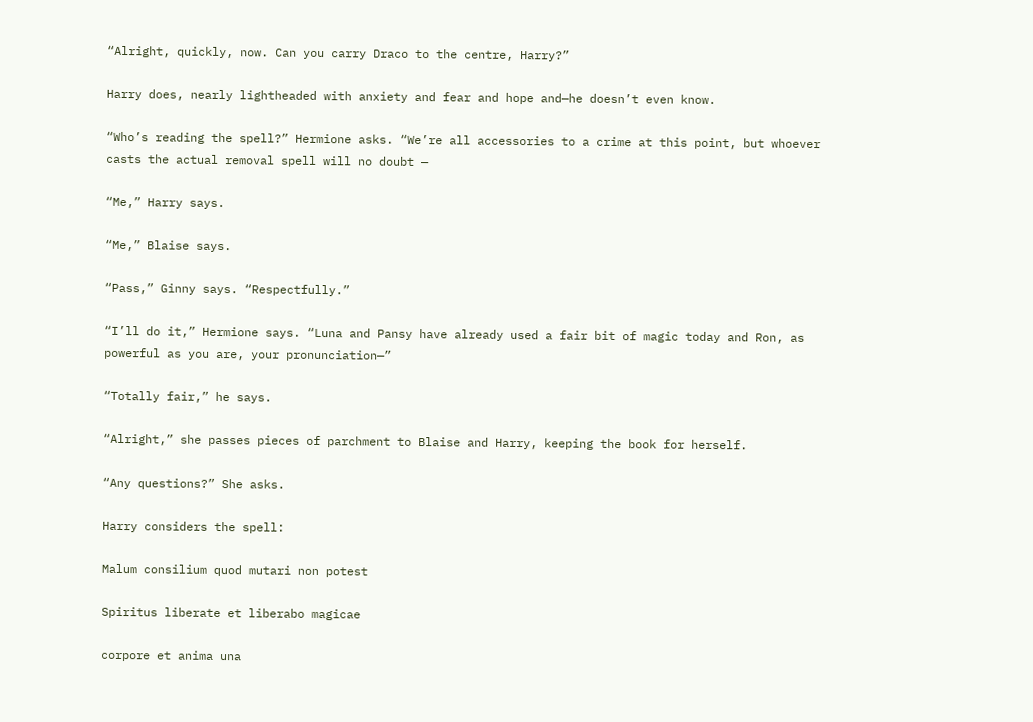“Alright, quickly, now. Can you carry Draco to the centre, Harry?”

Harry does, nearly lightheaded with anxiety and fear and hope and—he doesn’t even know.

“Who’s reading the spell?” Hermione asks. “We’re all accessories to a crime at this point, but whoever casts the actual removal spell will no doubt —

“Me,” Harry says.

“Me,” Blaise says.

“Pass,” Ginny says. “Respectfully.”

“I’ll do it,” Hermione says. “Luna and Pansy have already used a fair bit of magic today and Ron, as powerful as you are, your pronunciation—”

“Totally fair,” he says.

“Alright,” she passes pieces of parchment to Blaise and Harry, keeping the book for herself.

“Any questions?” She asks.

Harry considers the spell:

Malum consilium quod mutari non potest

Spiritus liberate et liberabo magicae

corpore et anima una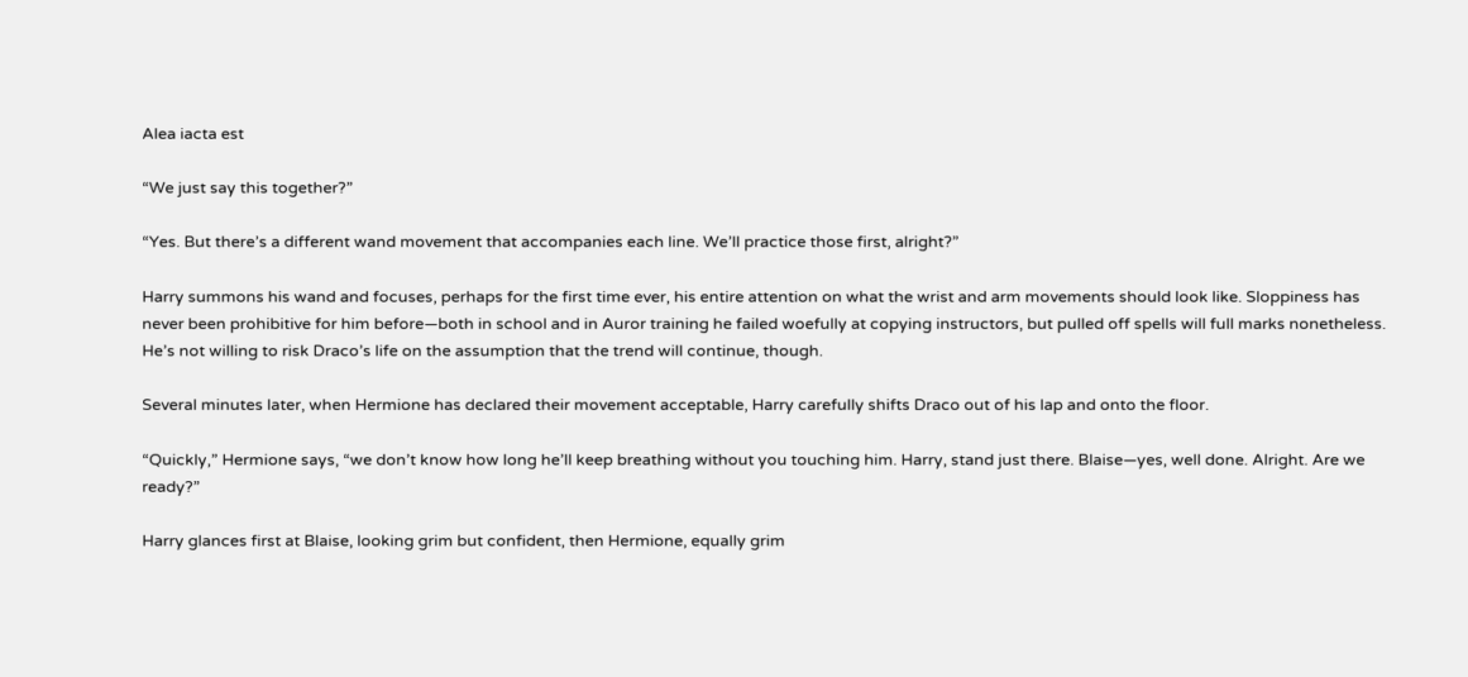Alea iacta est

“We just say this together?”

“Yes. But there’s a different wand movement that accompanies each line. We’ll practice those first, alright?”

Harry summons his wand and focuses, perhaps for the first time ever, his entire attention on what the wrist and arm movements should look like. Sloppiness has never been prohibitive for him before—both in school and in Auror training he failed woefully at copying instructors, but pulled off spells will full marks nonetheless. He’s not willing to risk Draco’s life on the assumption that the trend will continue, though.

Several minutes later, when Hermione has declared their movement acceptable, Harry carefully shifts Draco out of his lap and onto the floor.

“Quickly,” Hermione says, “we don’t know how long he’ll keep breathing without you touching him. Harry, stand just there. Blaise—yes, well done. Alright. Are we ready?”

Harry glances first at Blaise, looking grim but confident, then Hermione, equally grim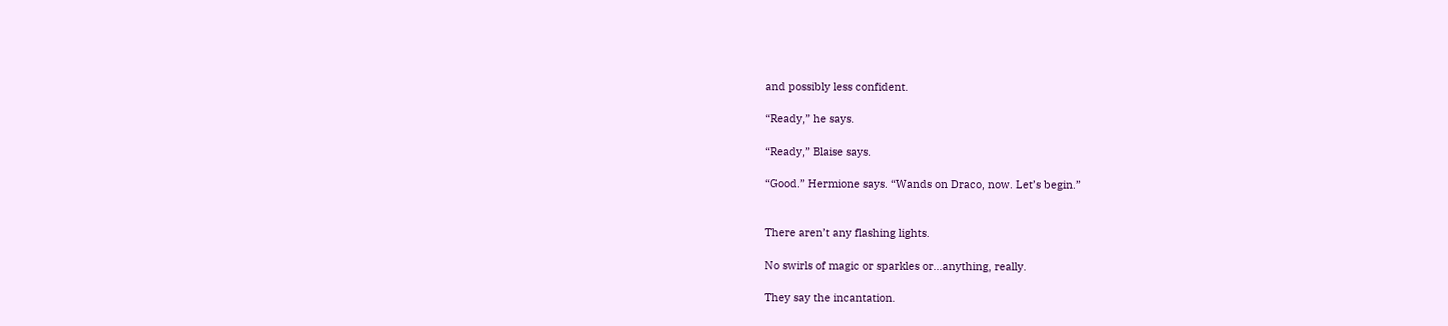and possibly less confident.

“Ready,” he says.

“Ready,” Blaise says.

“Good.” Hermione says. “Wands on Draco, now. Let’s begin.”


There aren’t any flashing lights.

No swirls of magic or sparkles or…anything, really.

They say the incantation.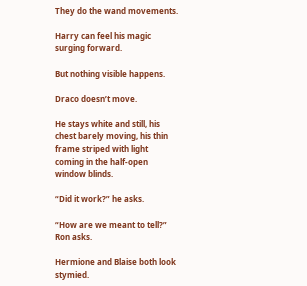They do the wand movements.

Harry can feel his magic surging forward.

But nothing visible happens.

Draco doesn’t move.

He stays white and still, his chest barely moving, his thin frame striped with light coming in the half-open window blinds.

“Did it work?” he asks.

“How are we meant to tell?” Ron asks.

Hermione and Blaise both look stymied.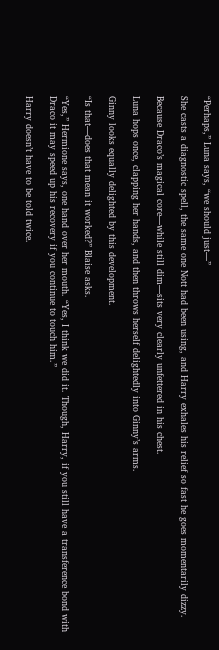“Perhaps,” Luna says, “we should just—”

She casts a diagnostic spell, the same one Nott had been using, and Harry exhales his relief so fast he goes momentarily dizzy.

Because Draco’s magical core—while still dim—sits very clearly unfettered in his chest.

Luna hops once, clapping her hands, and then throws herself delightedly into Ginny’s arms.

Ginny looks equally delighted by this development.

“Is that—does that mean it worked?” Blaise asks.

“Yes,” Hermione says, one hand over her mouth. “Yes, I think we did it. Though, Harry, if you still have a transference bond with Draco it may speed up his recovery if you continue to touch him.”

Harry doesn’t have to be told twice.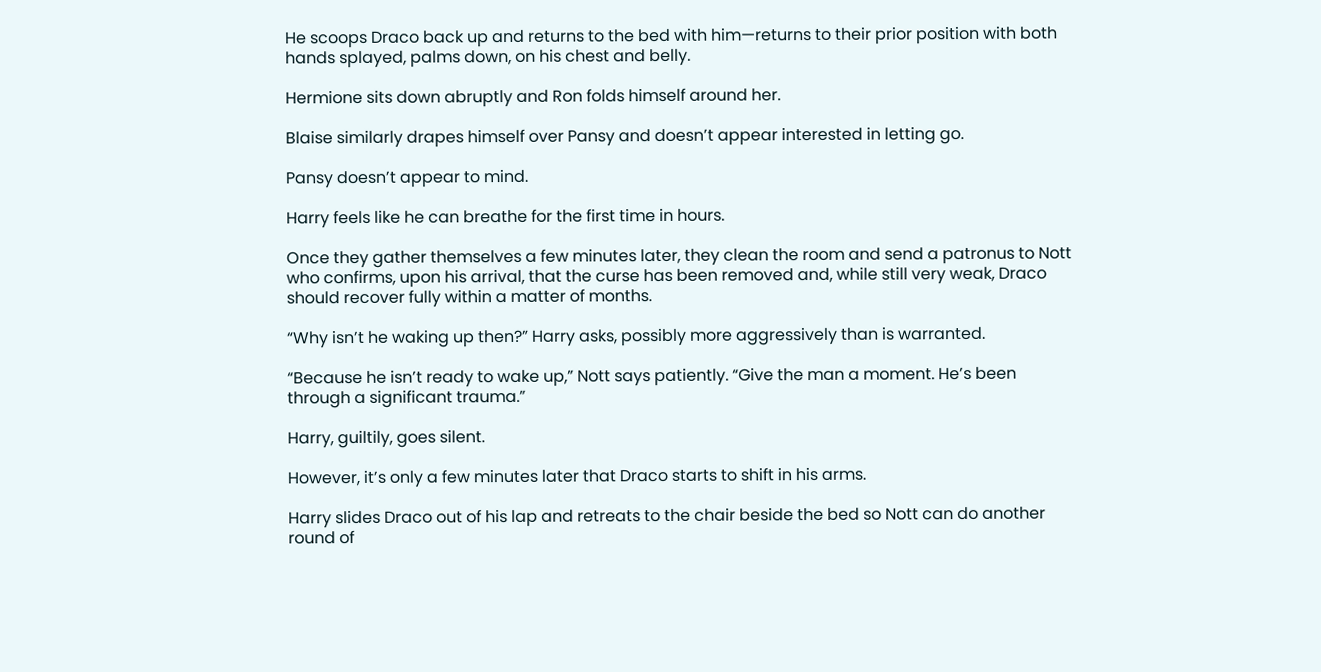He scoops Draco back up and returns to the bed with him—returns to their prior position with both hands splayed, palms down, on his chest and belly.

Hermione sits down abruptly and Ron folds himself around her.

Blaise similarly drapes himself over Pansy and doesn’t appear interested in letting go.

Pansy doesn’t appear to mind.

Harry feels like he can breathe for the first time in hours.

Once they gather themselves a few minutes later, they clean the room and send a patronus to Nott who confirms, upon his arrival, that the curse has been removed and, while still very weak, Draco should recover fully within a matter of months.

“Why isn’t he waking up then?” Harry asks, possibly more aggressively than is warranted.

“Because he isn’t ready to wake up,” Nott says patiently. “Give the man a moment. He’s been through a significant trauma.”

Harry, guiltily, goes silent.

However, it’s only a few minutes later that Draco starts to shift in his arms.

Harry slides Draco out of his lap and retreats to the chair beside the bed so Nott can do another round of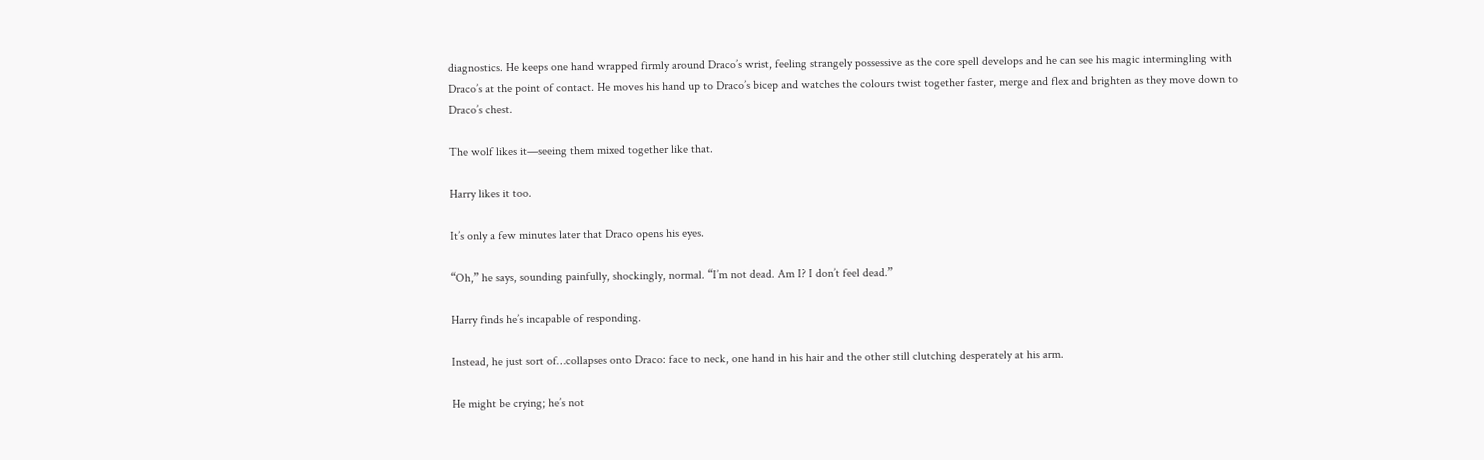diagnostics. He keeps one hand wrapped firmly around Draco’s wrist, feeling strangely possessive as the core spell develops and he can see his magic intermingling with Draco’s at the point of contact. He moves his hand up to Draco’s bicep and watches the colours twist together faster, merge and flex and brighten as they move down to Draco’s chest.

The wolf likes it—seeing them mixed together like that.

Harry likes it too.

It’s only a few minutes later that Draco opens his eyes.

“Oh,” he says, sounding painfully, shockingly, normal. “I’m not dead. Am I? I don’t feel dead.”

Harry finds he’s incapable of responding.

Instead, he just sort of…collapses onto Draco: face to neck, one hand in his hair and the other still clutching desperately at his arm.

He might be crying; he’s not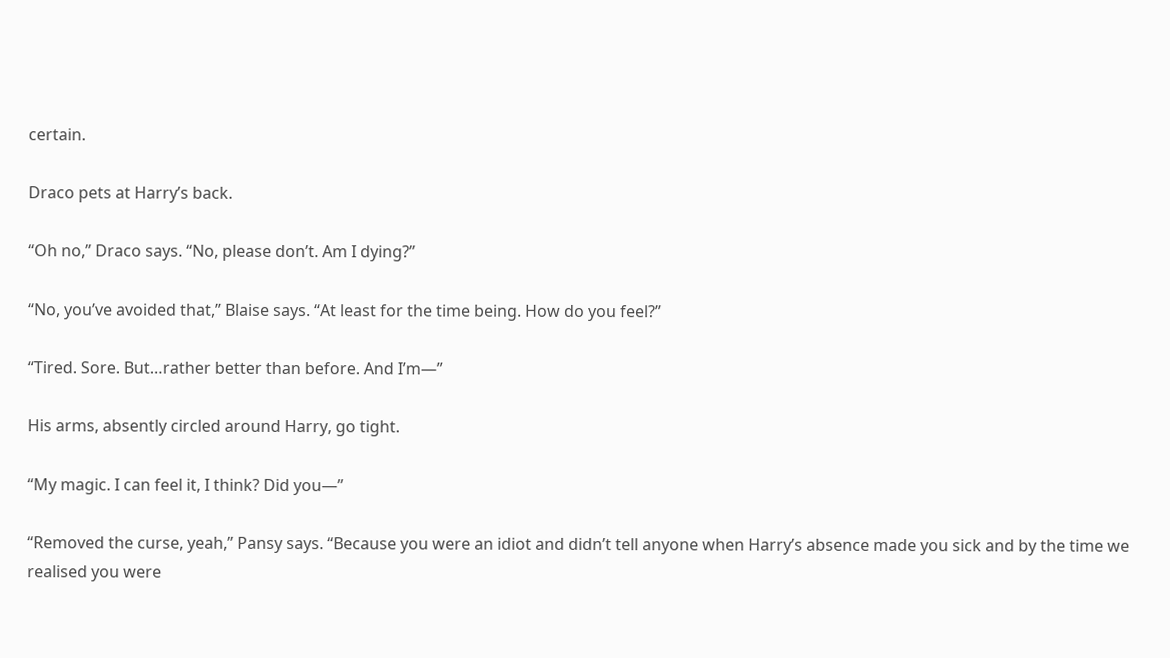certain.

Draco pets at Harry’s back.

“Oh no,” Draco says. “No, please don’t. Am I dying?”

“No, you’ve avoided that,” Blaise says. “At least for the time being. How do you feel?”

“Tired. Sore. But…rather better than before. And I’m—”

His arms, absently circled around Harry, go tight.

“My magic. I can feel it, I think? Did you—”

“Removed the curse, yeah,” Pansy says. “Because you were an idiot and didn’t tell anyone when Harry’s absence made you sick and by the time we realised you were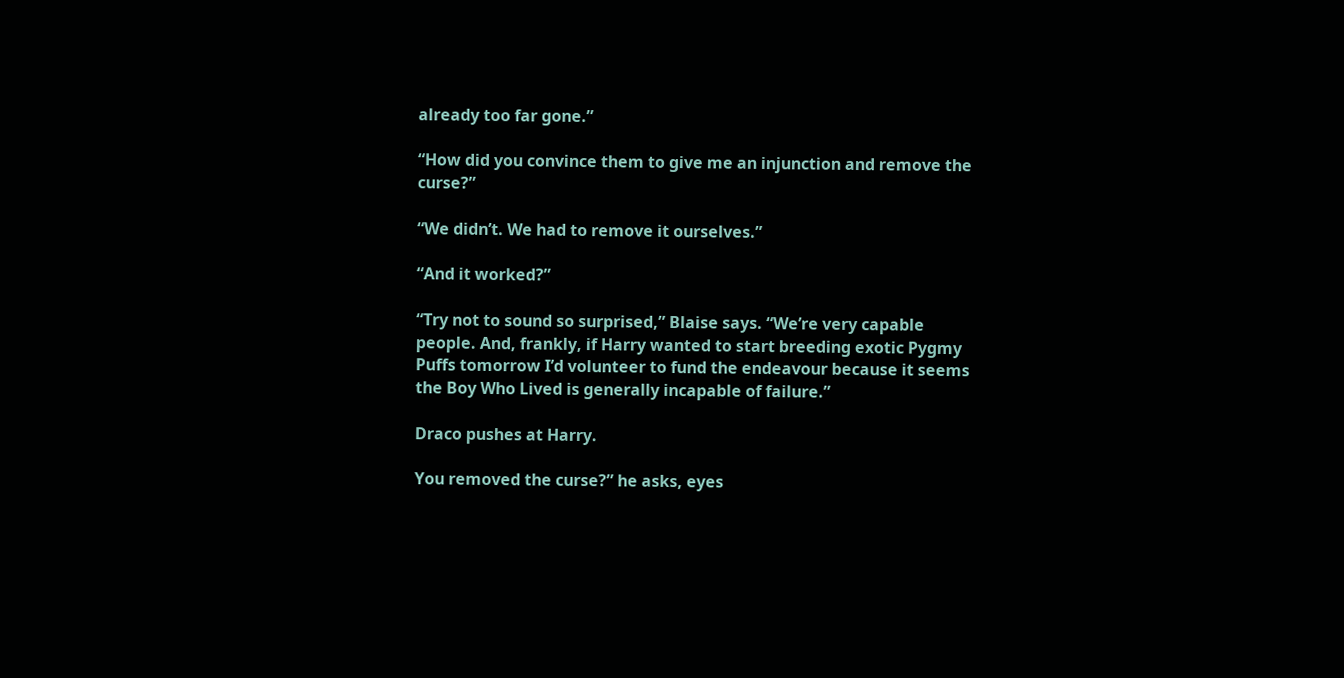already too far gone.”

“How did you convince them to give me an injunction and remove the curse?”

“We didn’t. We had to remove it ourselves.”

“And it worked?”

“Try not to sound so surprised,” Blaise says. “We’re very capable people. And, frankly, if Harry wanted to start breeding exotic Pygmy Puffs tomorrow I’d volunteer to fund the endeavour because it seems the Boy Who Lived is generally incapable of failure.”

Draco pushes at Harry.

You removed the curse?” he asks, eyes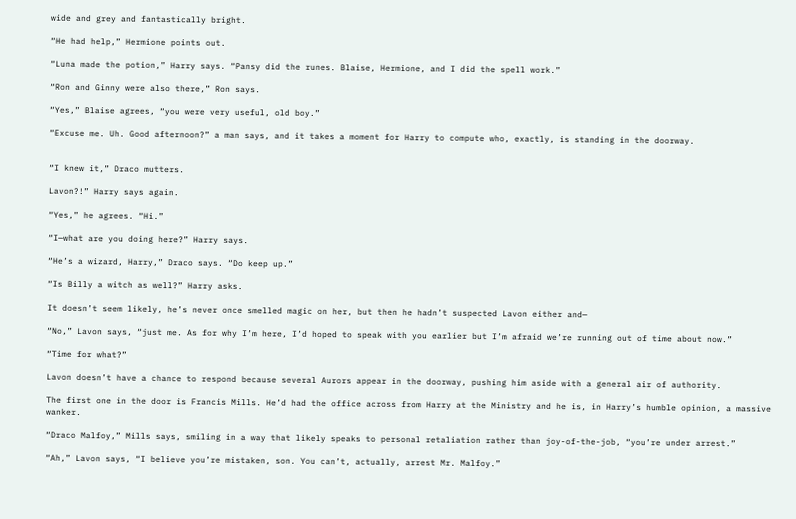wide and grey and fantastically bright.

“He had help,” Hermione points out.

“Luna made the potion,” Harry says. “Pansy did the runes. Blaise, Hermione, and I did the spell work.”

“Ron and Ginny were also there,” Ron says.

“Yes,” Blaise agrees, “you were very useful, old boy.”

“Excuse me. Uh. Good afternoon?” a man says, and it takes a moment for Harry to compute who, exactly, is standing in the doorway.


“I knew it,” Draco mutters.

Lavon?!” Harry says again.

“Yes,” he agrees. “Hi.”

“I—what are you doing here?” Harry says.

“He’s a wizard, Harry,” Draco says. “Do keep up.”

“Is Billy a witch as well?” Harry asks.

It doesn’t seem likely, he’s never once smelled magic on her, but then he hadn’t suspected Lavon either and—

“No,” Lavon says, “just me. As for why I’m here, I’d hoped to speak with you earlier but I’m afraid we’re running out of time about now.”

“Time for what?”

Lavon doesn’t have a chance to respond because several Aurors appear in the doorway, pushing him aside with a general air of authority.

The first one in the door is Francis Mills. He’d had the office across from Harry at the Ministry and he is, in Harry’s humble opinion, a massive wanker.

“Draco Malfoy,” Mills says, smiling in a way that likely speaks to personal retaliation rather than joy-of-the-job, “you’re under arrest.”

“Ah,” Lavon says, “I believe you’re mistaken, son. You can’t, actually, arrest Mr. Malfoy.”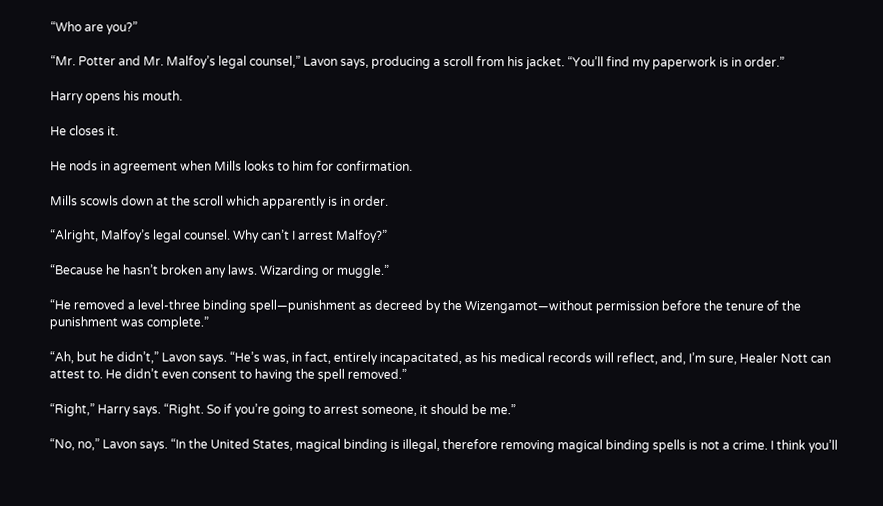“Who are you?”

“Mr. Potter and Mr. Malfoy’s legal counsel,” Lavon says, producing a scroll from his jacket. “You’ll find my paperwork is in order.”

Harry opens his mouth.

He closes it.

He nods in agreement when Mills looks to him for confirmation.

Mills scowls down at the scroll which apparently is in order.

“Alright, Malfoy’s legal counsel. Why can’t I arrest Malfoy?”

“Because he hasn’t broken any laws. Wizarding or muggle.”

“He removed a level-three binding spell—punishment as decreed by the Wizengamot—without permission before the tenure of the punishment was complete.”

“Ah, but he didn’t,” Lavon says. “He’s was, in fact, entirely incapacitated, as his medical records will reflect, and, I’m sure, Healer Nott can attest to. He didn’t even consent to having the spell removed.”

“Right,” Harry says. “Right. So if you’re going to arrest someone, it should be me.”

“No, no,” Lavon says. “In the United States, magical binding is illegal, therefore removing magical binding spells is not a crime. I think you’ll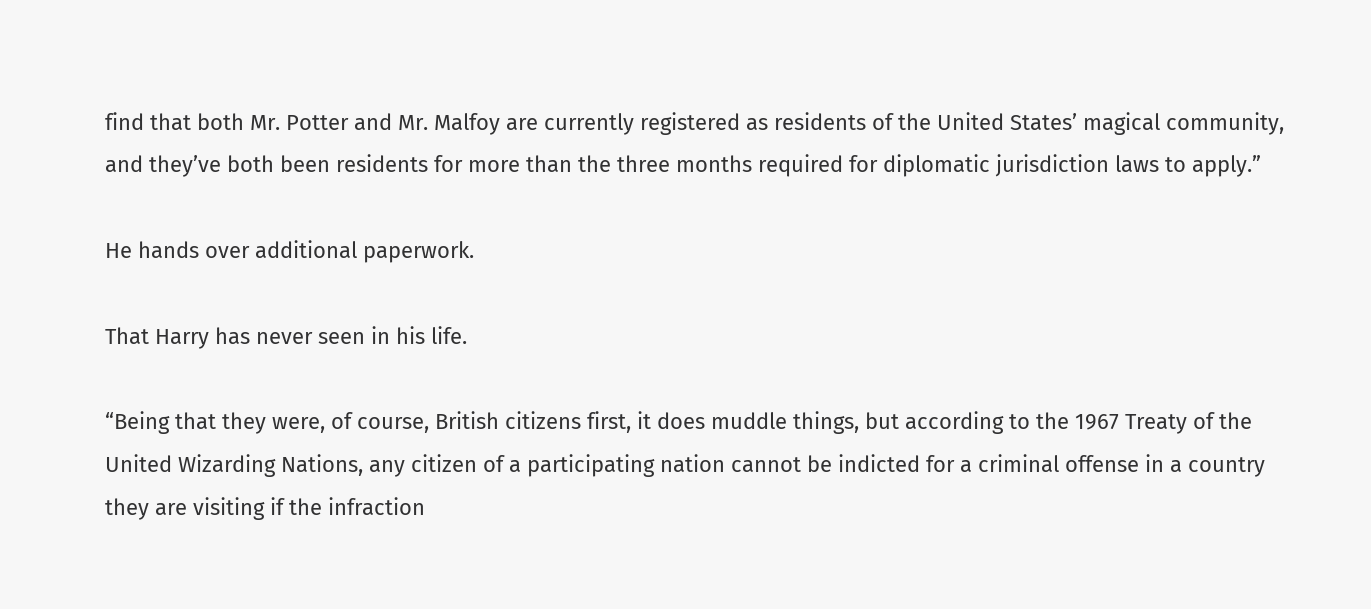find that both Mr. Potter and Mr. Malfoy are currently registered as residents of the United States’ magical community, and they’ve both been residents for more than the three months required for diplomatic jurisdiction laws to apply.”

He hands over additional paperwork.

That Harry has never seen in his life.

“Being that they were, of course, British citizens first, it does muddle things, but according to the 1967 Treaty of the United Wizarding Nations, any citizen of a participating nation cannot be indicted for a criminal offense in a country they are visiting if the infraction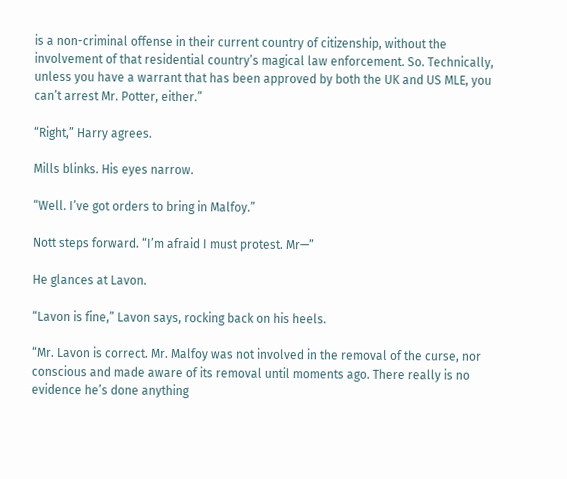is a non-criminal offense in their current country of citizenship, without the involvement of that residential country’s magical law enforcement. So. Technically, unless you have a warrant that has been approved by both the UK and US MLE, you can’t arrest Mr. Potter, either.”

“Right,” Harry agrees.

Mills blinks. His eyes narrow.

“Well. I’ve got orders to bring in Malfoy.”

Nott steps forward. “I’m afraid I must protest. Mr—”

He glances at Lavon.

“Lavon is fine,” Lavon says, rocking back on his heels.

“Mr. Lavon is correct. Mr. Malfoy was not involved in the removal of the curse, nor conscious and made aware of its removal until moments ago. There really is no evidence he’s done anything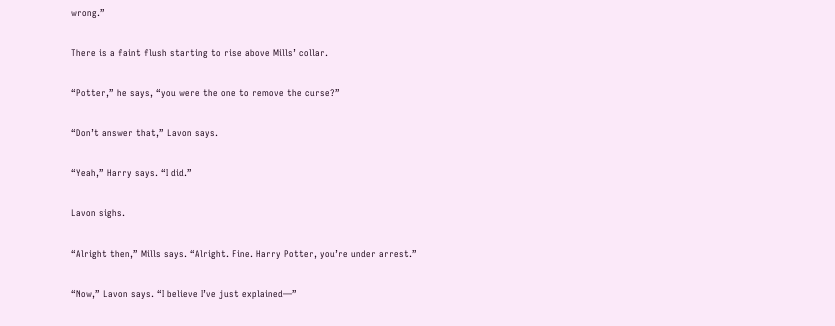wrong.”

There is a faint flush starting to rise above Mills’ collar.

“Potter,” he says, “you were the one to remove the curse?”

“Don’t answer that,” Lavon says.

“Yeah,” Harry says. “I did.”

Lavon sighs.

“Alright then,” Mills says. “Alright. Fine. Harry Potter, you’re under arrest.”

“Now,” Lavon says. “I believe I’ve just explained—”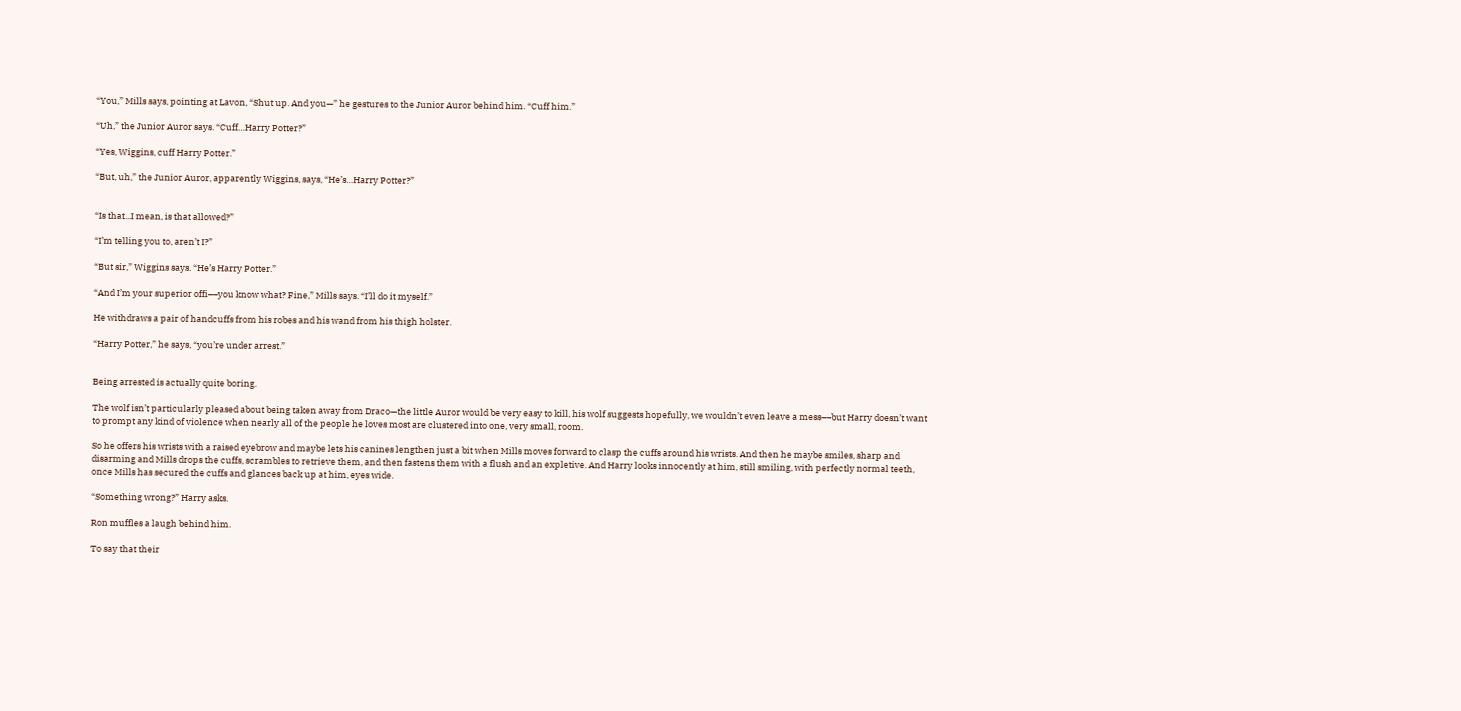“You,” Mills says, pointing at Lavon, “Shut up. And you—” he gestures to the Junior Auror behind him. “Cuff him.”

“Uh,” the Junior Auror says. “Cuff…Harry Potter?”

“Yes, Wiggins, cuff Harry Potter.”

“But, uh,” the Junior Auror, apparently Wiggins, says, “He’s…Harry Potter?”


“Is that...I mean, is that allowed?”

“I’m telling you to, aren’t I?”

“But sir,” Wiggins says. “He’s Harry Potter.”

“And I’m your superior offi––you know what? Fine,” Mills says. “I’ll do it myself.”

He withdraws a pair of handcuffs from his robes and his wand from his thigh holster.

“Harry Potter,” he says, “you’re under arrest.”


Being arrested is actually quite boring.

The wolf isn’t particularly pleased about being taken away from Draco—the little Auror would be very easy to kill, his wolf suggests hopefully, we wouldn’t even leave a mess––but Harry doesn’t want to prompt any kind of violence when nearly all of the people he loves most are clustered into one, very small, room.

So he offers his wrists with a raised eyebrow and maybe lets his canines lengthen just a bit when Mills moves forward to clasp the cuffs around his wrists. And then he maybe smiles, sharp and disarming and Mills drops the cuffs, scrambles to retrieve them, and then fastens them with a flush and an expletive. And Harry looks innocently at him, still smiling, with perfectly normal teeth, once Mills has secured the cuffs and glances back up at him, eyes wide.

“Something wrong?” Harry asks.

Ron muffles a laugh behind him.

To say that their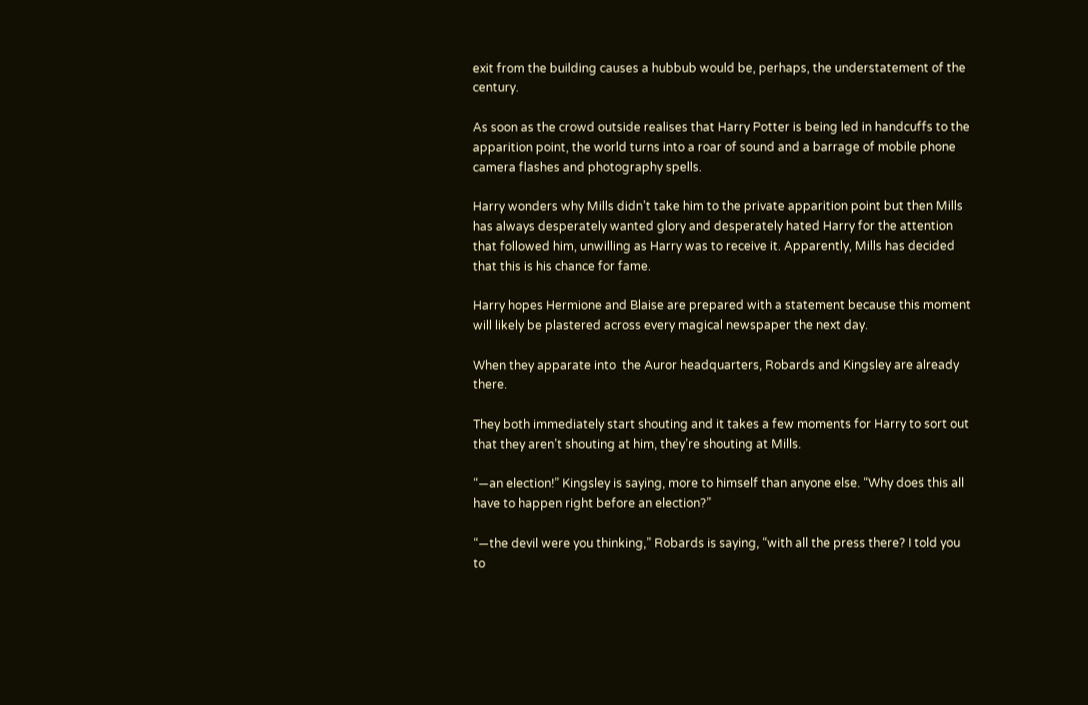exit from the building causes a hubbub would be, perhaps, the understatement of the century.

As soon as the crowd outside realises that Harry Potter is being led in handcuffs to the apparition point, the world turns into a roar of sound and a barrage of mobile phone camera flashes and photography spells.

Harry wonders why Mills didn’t take him to the private apparition point but then Mills has always desperately wanted glory and desperately hated Harry for the attention that followed him, unwilling as Harry was to receive it. Apparently, Mills has decided that this is his chance for fame.

Harry hopes Hermione and Blaise are prepared with a statement because this moment will likely be plastered across every magical newspaper the next day.

When they apparate into  the Auror headquarters, Robards and Kingsley are already there.

They both immediately start shouting and it takes a few moments for Harry to sort out that they aren’t shouting at him, they’re shouting at Mills.

“—an election!” Kingsley is saying, more to himself than anyone else. “Why does this all have to happen right before an election?”

“—the devil were you thinking,” Robards is saying, “with all the press there? I told you to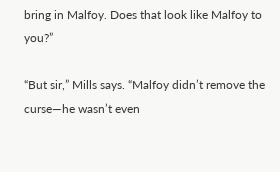bring in Malfoy. Does that look like Malfoy to you?”

“But sir,” Mills says. “Malfoy didn’t remove the curse—he wasn’t even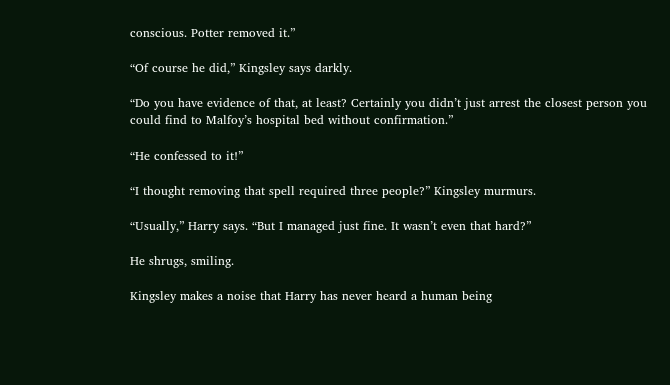conscious. Potter removed it.”

“Of course he did,” Kingsley says darkly.

“Do you have evidence of that, at least? Certainly you didn’t just arrest the closest person you could find to Malfoy’s hospital bed without confirmation.”

“He confessed to it!”

“I thought removing that spell required three people?” Kingsley murmurs.

“Usually,” Harry says. “But I managed just fine. It wasn’t even that hard?”

He shrugs, smiling.

Kingsley makes a noise that Harry has never heard a human being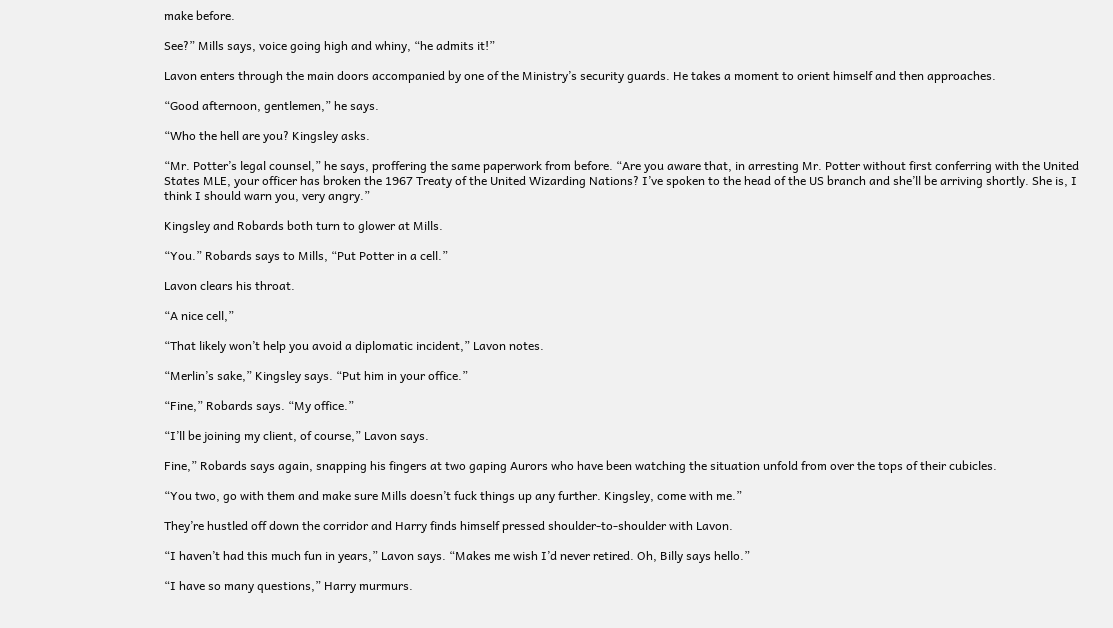make before.

See?” Mills says, voice going high and whiny, “he admits it!”

Lavon enters through the main doors accompanied by one of the Ministry’s security guards. He takes a moment to orient himself and then approaches.

“Good afternoon, gentlemen,” he says.

“Who the hell are you? Kingsley asks.

“Mr. Potter’s legal counsel,” he says, proffering the same paperwork from before. “Are you aware that, in arresting Mr. Potter without first conferring with the United States MLE, your officer has broken the 1967 Treaty of the United Wizarding Nations? I’ve spoken to the head of the US branch and she’ll be arriving shortly. She is, I think I should warn you, very angry.”

Kingsley and Robards both turn to glower at Mills.

“You.” Robards says to Mills, “Put Potter in a cell.”

Lavon clears his throat.

“A nice cell,”

“That likely won’t help you avoid a diplomatic incident,” Lavon notes.

“Merlin’s sake,” Kingsley says. “Put him in your office.”

“Fine,” Robards says. “My office.”

“I’ll be joining my client, of course,” Lavon says.

Fine,” Robards says again, snapping his fingers at two gaping Aurors who have been watching the situation unfold from over the tops of their cubicles.

“You two, go with them and make sure Mills doesn’t fuck things up any further. Kingsley, come with me.”

They’re hustled off down the corridor and Harry finds himself pressed shoulder-to-shoulder with Lavon.

“I haven’t had this much fun in years,” Lavon says. “Makes me wish I’d never retired. Oh, Billy says hello.”

“I have so many questions,” Harry murmurs.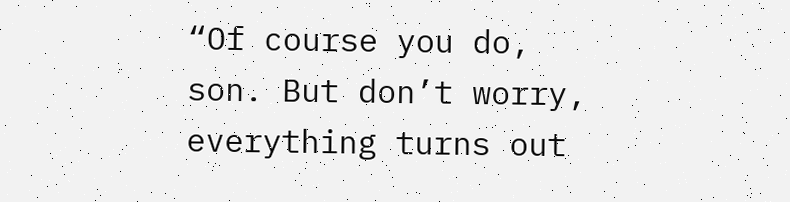“Of course you do, son. But don’t worry, everything turns out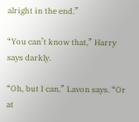alright in the end.”

“You can’t know that,” Harry says darkly.

“Oh, but I can,” Lavon says. “Or at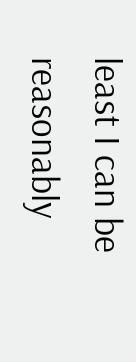least I can be reasonably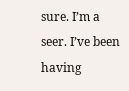sure. I’m a seer. I’ve been having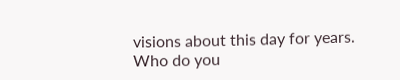visions about this day for years. Who do you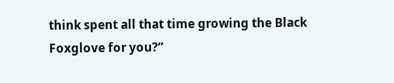think spent all that time growing the Black Foxglove for you?”